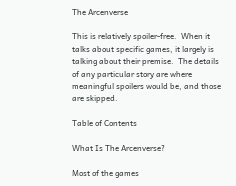The Arcenverse

This is relatively spoiler-free.  When it talks about specific games, it largely is talking about their premise.  The details of any particular story are where meaningful spoilers would be, and those are skipped.

Table of Contents

What Is The Arcenverse?

Most of the games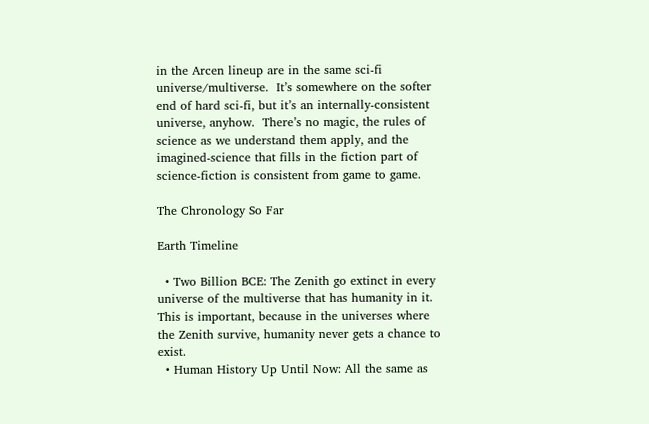in the Arcen lineup are in the same sci-fi universe/multiverse.  It’s somewhere on the softer end of hard sci-fi, but it’s an internally-consistent universe, anyhow.  There’s no magic, the rules of science as we understand them apply, and the imagined-science that fills in the fiction part of science-fiction is consistent from game to game.

The Chronology So Far

Earth Timeline

  • Two Billion BCE: The Zenith go extinct in every universe of the multiverse that has humanity in it.  This is important, because in the universes where the Zenith survive, humanity never gets a chance to exist.
  • Human History Up Until Now: All the same as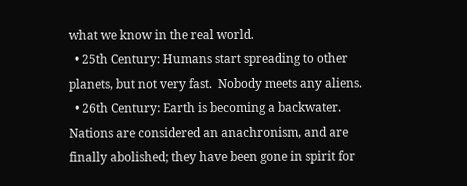what we know in the real world.
  • 25th Century: Humans start spreading to other planets, but not very fast.  Nobody meets any aliens.
  • 26th Century: Earth is becoming a backwater.  Nations are considered an anachronism, and are finally abolished; they have been gone in spirit for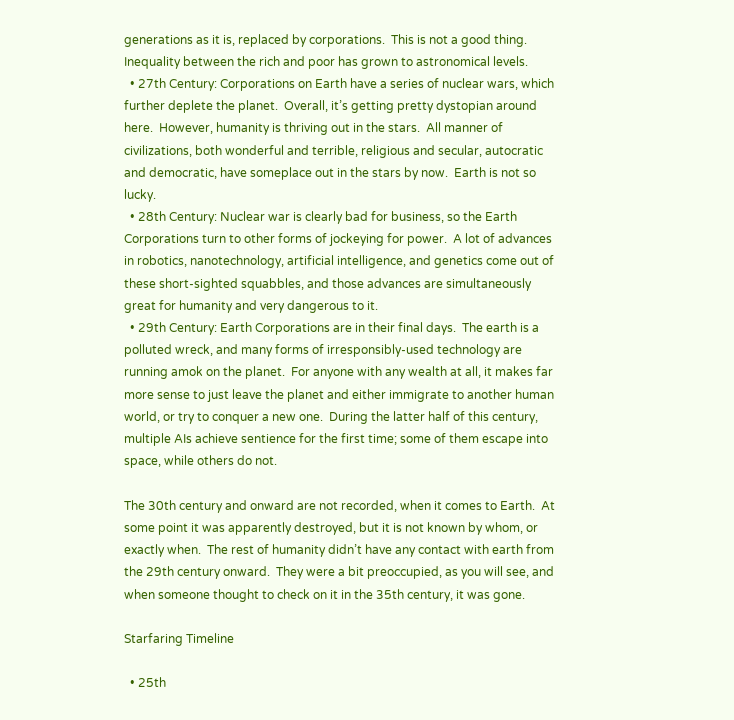generations as it is, replaced by corporations.  This is not a good thing.  Inequality between the rich and poor has grown to astronomical levels.
  • 27th Century: Corporations on Earth have a series of nuclear wars, which further deplete the planet.  Overall, it’s getting pretty dystopian around here.  However, humanity is thriving out in the stars.  All manner of civilizations, both wonderful and terrible, religious and secular, autocratic and democratic, have someplace out in the stars by now.  Earth is not so lucky.
  • 28th Century: Nuclear war is clearly bad for business, so the Earth Corporations turn to other forms of jockeying for power.  A lot of advances in robotics, nanotechnology, artificial intelligence, and genetics come out of these short-sighted squabbles, and those advances are simultaneously great for humanity and very dangerous to it.
  • 29th Century: Earth Corporations are in their final days.  The earth is a polluted wreck, and many forms of irresponsibly-used technology are running amok on the planet.  For anyone with any wealth at all, it makes far more sense to just leave the planet and either immigrate to another human world, or try to conquer a new one.  During the latter half of this century, multiple AIs achieve sentience for the first time; some of them escape into space, while others do not.

The 30th century and onward are not recorded, when it comes to Earth.  At some point it was apparently destroyed, but it is not known by whom, or exactly when.  The rest of humanity didn’t have any contact with earth from the 29th century onward.  They were a bit preoccupied, as you will see, and when someone thought to check on it in the 35th century, it was gone.

Starfaring Timeline

  • 25th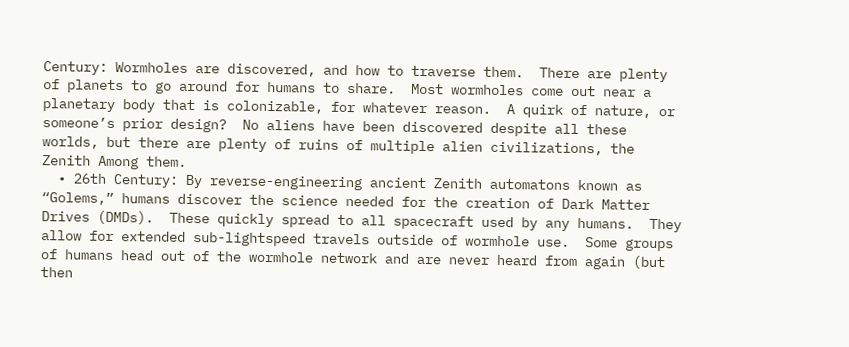Century: Wormholes are discovered, and how to traverse them.  There are plenty of planets to go around for humans to share.  Most wormholes come out near a planetary body that is colonizable, for whatever reason.  A quirk of nature, or someone’s prior design?  No aliens have been discovered despite all these worlds, but there are plenty of ruins of multiple alien civilizations, the Zenith Among them.
  • 26th Century: By reverse-engineering ancient Zenith automatons known as “Golems,” humans discover the science needed for the creation of Dark Matter Drives (DMDs).  These quickly spread to all spacecraft used by any humans.  They allow for extended sub-lightspeed travels outside of wormhole use.  Some groups of humans head out of the wormhole network and are never heard from again (but then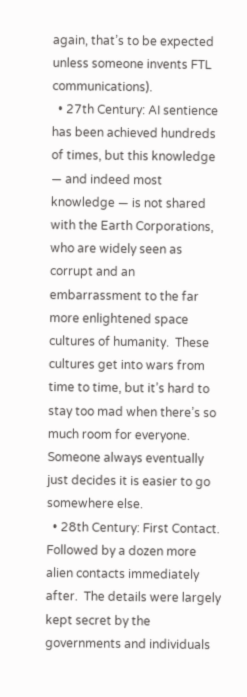again, that’s to be expected unless someone invents FTL communications).
  • 27th Century: AI sentience has been achieved hundreds of times, but this knowledge — and indeed most knowledge — is not shared with the Earth Corporations, who are widely seen as corrupt and an embarrassment to the far more enlightened space cultures of humanity.  These cultures get into wars from time to time, but it’s hard to stay too mad when there’s so much room for everyone.  Someone always eventually just decides it is easier to go somewhere else.
  • 28th Century: First Contact.  Followed by a dozen more alien contacts immediately after.  The details were largely kept secret by the governments and individuals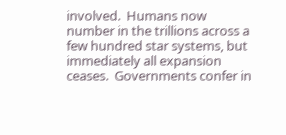involved.  Humans now number in the trillions across a few hundred star systems, but immediately all expansion ceases.  Governments confer in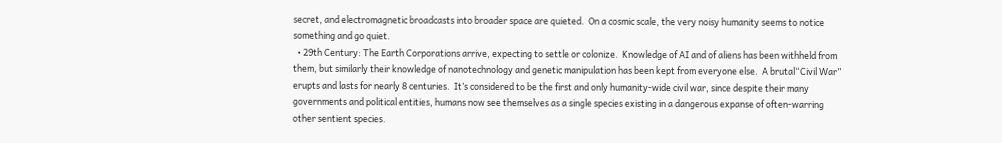secret, and electromagnetic broadcasts into broader space are quieted.  On a cosmic scale, the very noisy humanity seems to notice something and go quiet.
  • 29th Century: The Earth Corporations arrive, expecting to settle or colonize.  Knowledge of AI and of aliens has been withheld from them, but similarly their knowledge of nanotechnology and genetic manipulation has been kept from everyone else.  A brutal“Civil War” erupts and lasts for nearly 8 centuries.  It’s considered to be the first and only humanity-wide civil war, since despite their many governments and political entities, humans now see themselves as a single species existing in a dangerous expanse of often-warring other sentient species.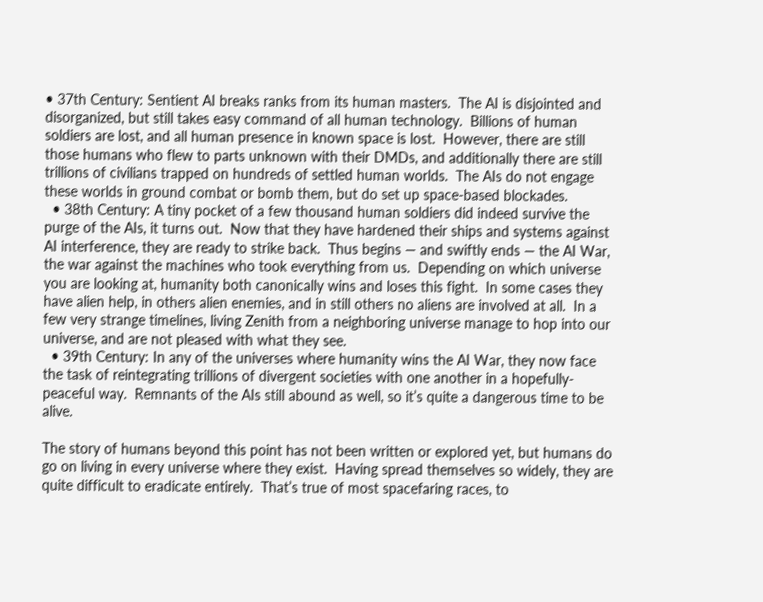• 37th Century: Sentient AI breaks ranks from its human masters.  The AI is disjointed and disorganized, but still takes easy command of all human technology.  Billions of human soldiers are lost, and all human presence in known space is lost.  However, there are still those humans who flew to parts unknown with their DMDs, and additionally there are still trillions of civilians trapped on hundreds of settled human worlds.  The AIs do not engage these worlds in ground combat or bomb them, but do set up space-based blockades.
  • 38th Century: A tiny pocket of a few thousand human soldiers did indeed survive the purge of the AIs, it turns out.  Now that they have hardened their ships and systems against AI interference, they are ready to strike back.  Thus begins — and swiftly ends — the AI War, the war against the machines who took everything from us.  Depending on which universe you are looking at, humanity both canonically wins and loses this fight.  In some cases they have alien help, in others alien enemies, and in still others no aliens are involved at all.  In a few very strange timelines, living Zenith from a neighboring universe manage to hop into our universe, and are not pleased with what they see.
  • 39th Century: In any of the universes where humanity wins the AI War, they now face the task of reintegrating trillions of divergent societies with one another in a hopefully-peaceful way.  Remnants of the AIs still abound as well, so it’s quite a dangerous time to be alive.

The story of humans beyond this point has not been written or explored yet, but humans do go on living in every universe where they exist.  Having spread themselves so widely, they are quite difficult to eradicate entirely.  That’s true of most spacefaring races, to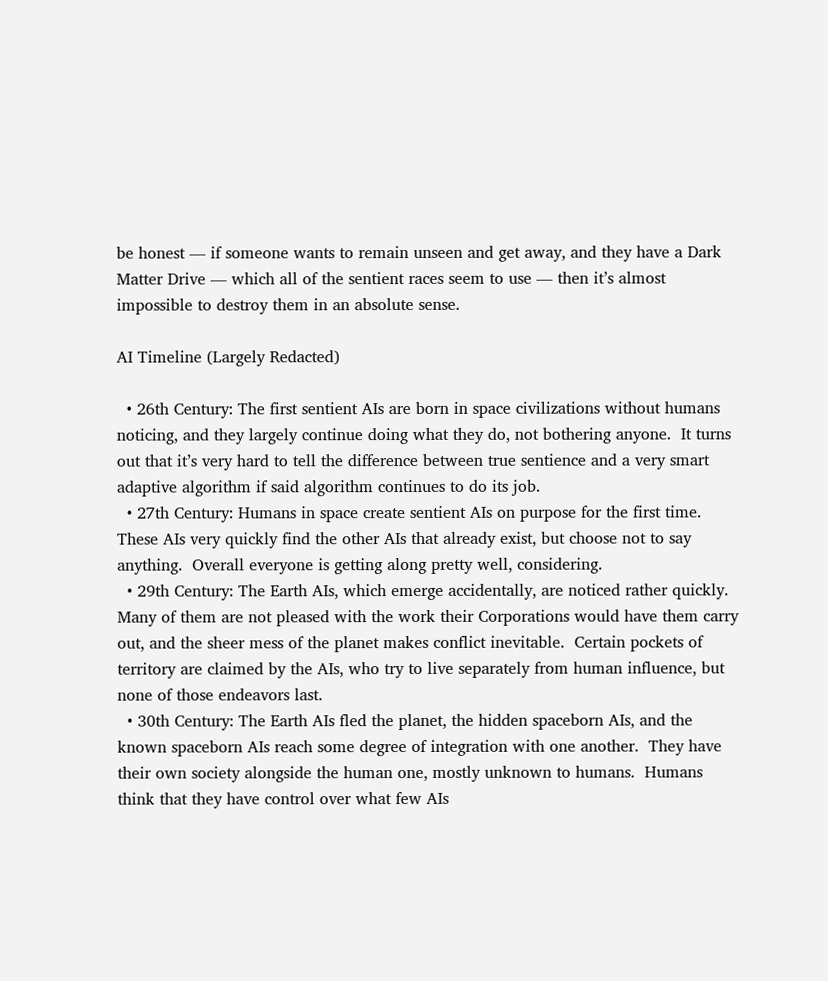be honest — if someone wants to remain unseen and get away, and they have a Dark Matter Drive — which all of the sentient races seem to use — then it’s almost impossible to destroy them in an absolute sense.

AI Timeline (Largely Redacted)

  • 26th Century: The first sentient AIs are born in space civilizations without humans noticing, and they largely continue doing what they do, not bothering anyone.  It turns out that it’s very hard to tell the difference between true sentience and a very smart adaptive algorithm if said algorithm continues to do its job.
  • 27th Century: Humans in space create sentient AIs on purpose for the first time.  These AIs very quickly find the other AIs that already exist, but choose not to say anything.  Overall everyone is getting along pretty well, considering.
  • 29th Century: The Earth AIs, which emerge accidentally, are noticed rather quickly.  Many of them are not pleased with the work their Corporations would have them carry out, and the sheer mess of the planet makes conflict inevitable.  Certain pockets of territory are claimed by the AIs, who try to live separately from human influence, but none of those endeavors last.
  • 30th Century: The Earth AIs fled the planet, the hidden spaceborn AIs, and the known spaceborn AIs reach some degree of integration with one another.  They have their own society alongside the human one, mostly unknown to humans.  Humans think that they have control over what few AIs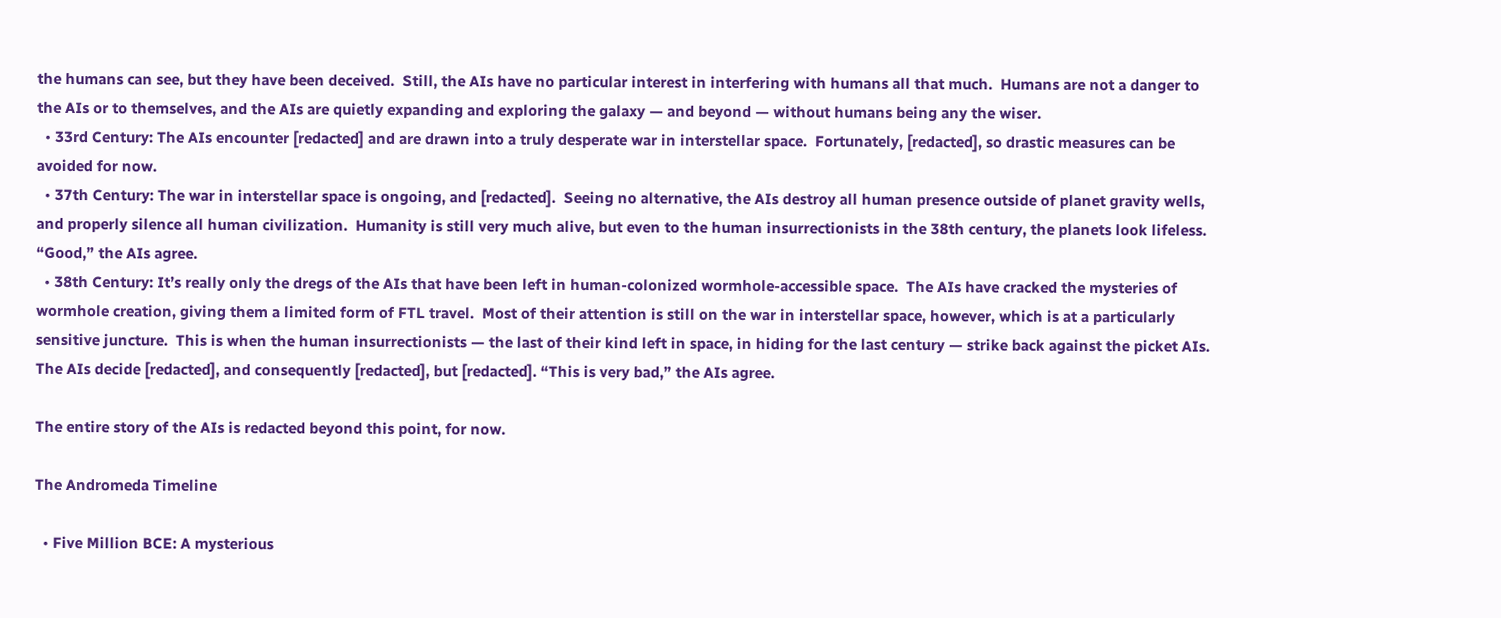the humans can see, but they have been deceived.  Still, the AIs have no particular interest in interfering with humans all that much.  Humans are not a danger to the AIs or to themselves, and the AIs are quietly expanding and exploring the galaxy — and beyond — without humans being any the wiser.
  • 33rd Century: The AIs encounter [redacted] and are drawn into a truly desperate war in interstellar space.  Fortunately, [redacted], so drastic measures can be avoided for now.
  • 37th Century: The war in interstellar space is ongoing, and [redacted].  Seeing no alternative, the AIs destroy all human presence outside of planet gravity wells, and properly silence all human civilization.  Humanity is still very much alive, but even to the human insurrectionists in the 38th century, the planets look lifeless.  “Good,” the AIs agree.
  • 38th Century: It’s really only the dregs of the AIs that have been left in human-colonized wormhole-accessible space.  The AIs have cracked the mysteries of wormhole creation, giving them a limited form of FTL travel.  Most of their attention is still on the war in interstellar space, however, which is at a particularly sensitive juncture.  This is when the human insurrectionists — the last of their kind left in space, in hiding for the last century — strike back against the picket AIs.  The AIs decide [redacted], and consequently [redacted], but [redacted]. “This is very bad,” the AIs agree.

The entire story of the AIs is redacted beyond this point, for now.

The Andromeda Timeline

  • Five Million BCE: A mysterious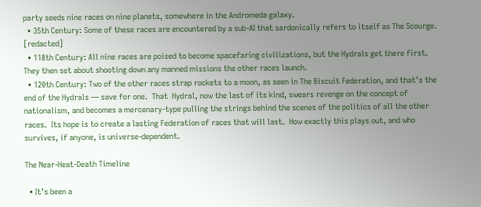party seeds nine races on nine planets, somewhere in the Andromeda galaxy.
  • 35th Century: Some of these races are encountered by a sub-AI that sardonically refers to itself as The Scourge.  [redacted]
  • 118th Century: All nine races are poised to become spacefaring civilizations, but the Hydrals get there first.  They then set about shooting down any manned missions the other races launch.
  • 120th Century: Two of the other races strap rockets to a moon, as seen in The Biscuit Federation, and that’s the end of the Hydrals — save for one.  That  Hydral, now the last of its kind, swears revenge on the concept of nationalism, and becomes a mercenary-type pulling the strings behind the scenes of the politics of all the other races.  Its hope is to create a lasting Federation of races that will last.  How exactly this plays out, and who survives, if anyone, is universe-dependent.

The Near-Heat-Death Timeline

  • It’s been a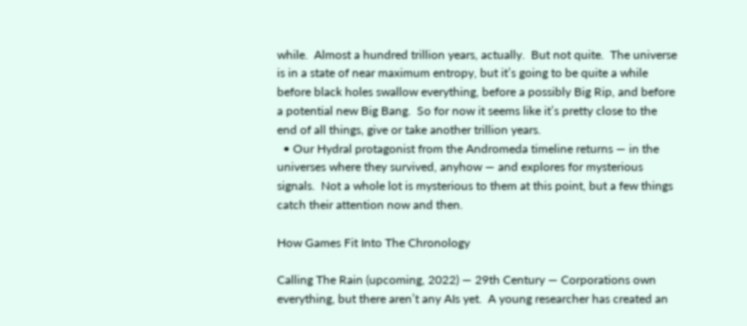while.  Almost a hundred trillion years, actually.  But not quite.  The universe is in a state of near maximum entropy, but it’s going to be quite a while before black holes swallow everything, before a possibly Big Rip, and before a potential new Big Bang.  So for now it seems like it’s pretty close to the end of all things, give or take another trillion years.
  • Our Hydral protagonist from the Andromeda timeline returns — in the universes where they survived, anyhow — and explores for mysterious signals.  Not a whole lot is mysterious to them at this point, but a few things catch their attention now and then.

How Games Fit Into The Chronology

Calling The Rain (upcoming, 2022) — 29th Century — Corporations own everything, but there aren’t any AIs yet.  A young researcher has created an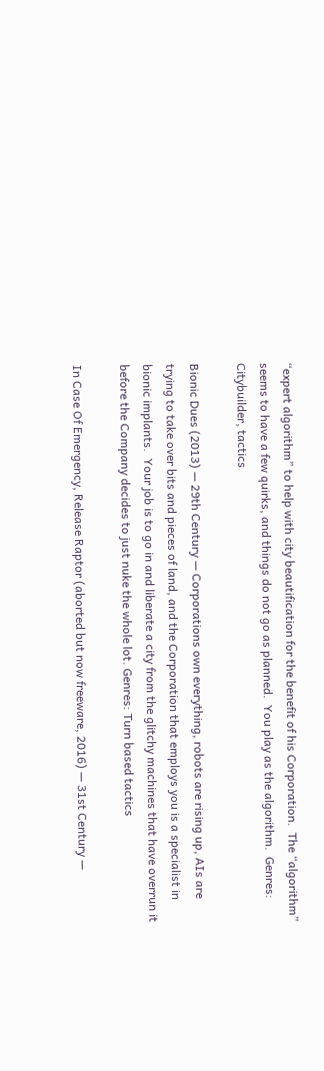“expert algorithm” to help with city beautification for the benefit of his Corporation.  The “algorithm” seems to have a few quirks, and things do not go as planned.  You play as the algorithm.  Genres: Citybuilder, tactics

Bionic Dues (2013) — 29th Century — Corporations own everything, robots are rising up, AIs are trying to take over bits and pieces of land, and the Corporation that employs you is a specialist in bionic implants.  Your job is to go in and liberate a city from the glitchy machines that have overrun it before the Company decides to just nuke the whole lot. Genres: Turn based tactics

In Case Of Emergency, Release Raptor (aborted but now freeware, 2016) — 31st Century —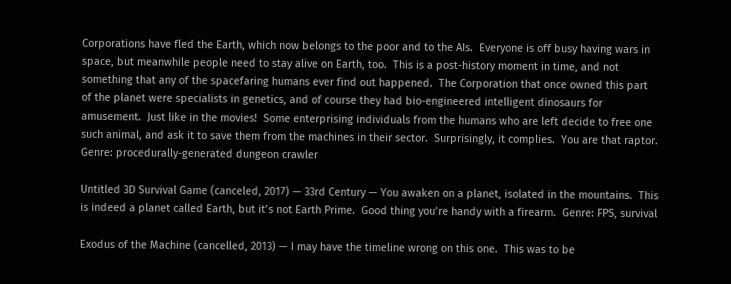Corporations have fled the Earth, which now belongs to the poor and to the AIs.  Everyone is off busy having wars in space, but meanwhile people need to stay alive on Earth, too.  This is a post-history moment in time, and not something that any of the spacefaring humans ever find out happened.  The Corporation that once owned this part of the planet were specialists in genetics, and of course they had bio-engineered intelligent dinosaurs for amusement.  Just like in the movies!  Some enterprising individuals from the humans who are left decide to free one such animal, and ask it to save them from the machines in their sector.  Surprisingly, it complies.  You are that raptor.  Genre: procedurally-generated dungeon crawler

Untitled 3D Survival Game (canceled, 2017) — 33rd Century — You awaken on a planet, isolated in the mountains.  This is indeed a planet called Earth, but it’s not Earth Prime.  Good thing you’re handy with a firearm.  Genre: FPS, survival

Exodus of the Machine (cancelled, 2013) — I may have the timeline wrong on this one.  This was to be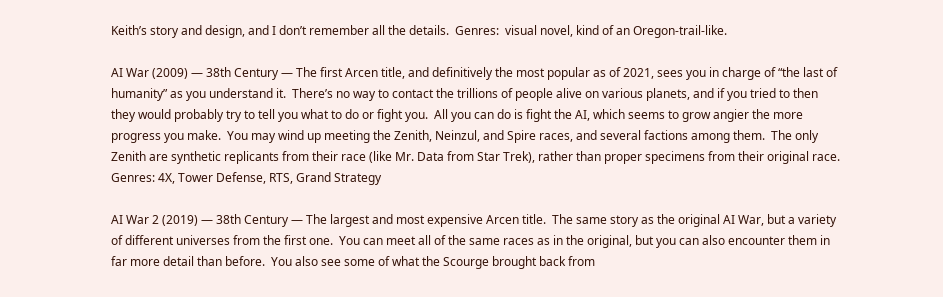Keith’s story and design, and I don’t remember all the details.  Genres:  visual novel, kind of an Oregon-trail-like.

AI War (2009) — 38th Century — The first Arcen title, and definitively the most popular as of 2021, sees you in charge of “the last of humanity” as you understand it.  There’s no way to contact the trillions of people alive on various planets, and if you tried to then they would probably try to tell you what to do or fight you.  All you can do is fight the AI, which seems to grow angier the more progress you make.  You may wind up meeting the Zenith, Neinzul, and Spire races, and several factions among them.  The only Zenith are synthetic replicants from their race (like Mr. Data from Star Trek), rather than proper specimens from their original race.  Genres: 4X, Tower Defense, RTS, Grand Strategy

AI War 2 (2019) — 38th Century — The largest and most expensive Arcen title.  The same story as the original AI War, but a variety of different universes from the first one.  You can meet all of the same races as in the original, but you can also encounter them in far more detail than before.  You also see some of what the Scourge brought back from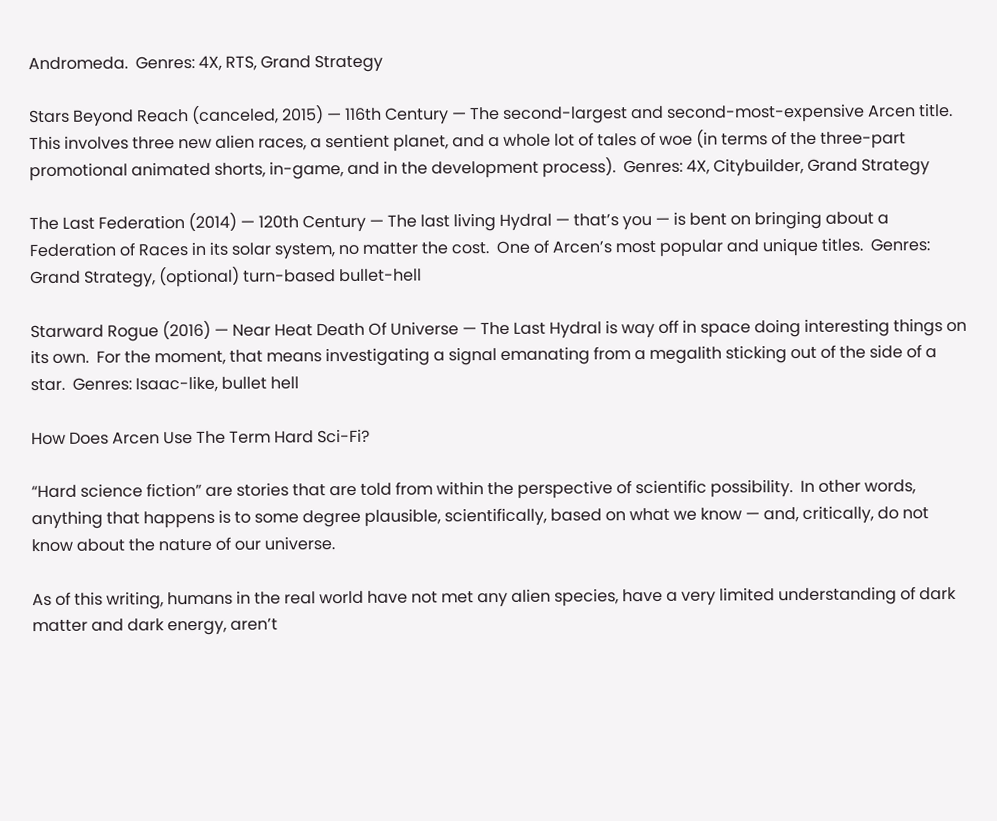Andromeda.  Genres: 4X, RTS, Grand Strategy

Stars Beyond Reach (canceled, 2015) — 116th Century — The second-largest and second-most-expensive Arcen title.  This involves three new alien races, a sentient planet, and a whole lot of tales of woe (in terms of the three-part promotional animated shorts, in-game, and in the development process).  Genres: 4X, Citybuilder, Grand Strategy

The Last Federation (2014) — 120th Century — The last living Hydral — that’s you — is bent on bringing about a Federation of Races in its solar system, no matter the cost.  One of Arcen’s most popular and unique titles.  Genres: Grand Strategy, (optional) turn-based bullet-hell

Starward Rogue (2016) — Near Heat Death Of Universe — The Last Hydral is way off in space doing interesting things on its own.  For the moment, that means investigating a signal emanating from a megalith sticking out of the side of a star.  Genres: Isaac-like, bullet hell

How Does Arcen Use The Term Hard Sci-Fi?

“Hard science fiction” are stories that are told from within the perspective of scientific possibility.  In other words, anything that happens is to some degree plausible, scientifically, based on what we know — and, critically, do not know about the nature of our universe.

As of this writing, humans in the real world have not met any alien species, have a very limited understanding of dark matter and dark energy, aren’t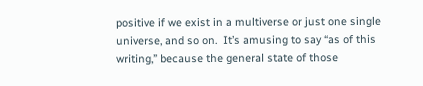positive if we exist in a multiverse or just one single universe, and so on.  It’s amusing to say “as of this writing,” because the general state of those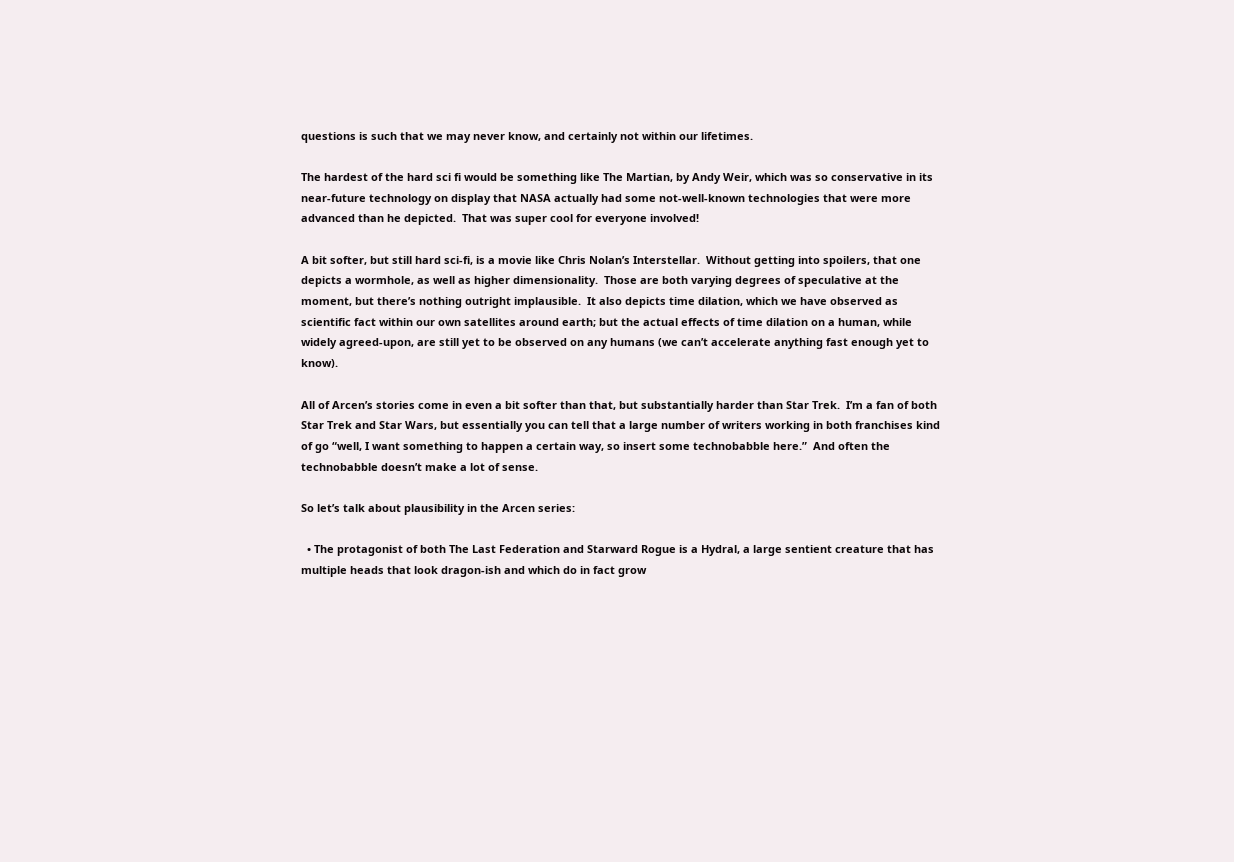questions is such that we may never know, and certainly not within our lifetimes.

The hardest of the hard sci fi would be something like The Martian, by Andy Weir, which was so conservative in its near-future technology on display that NASA actually had some not-well-known technologies that were more advanced than he depicted.  That was super cool for everyone involved!

A bit softer, but still hard sci-fi, is a movie like Chris Nolan’s Interstellar.  Without getting into spoilers, that one depicts a wormhole, as well as higher dimensionality.  Those are both varying degrees of speculative at the moment, but there’s nothing outright implausible.  It also depicts time dilation, which we have observed as scientific fact within our own satellites around earth; but the actual effects of time dilation on a human, while widely agreed-upon, are still yet to be observed on any humans (we can’t accelerate anything fast enough yet to know).

All of Arcen’s stories come in even a bit softer than that, but substantially harder than Star Trek.  I’m a fan of both Star Trek and Star Wars, but essentially you can tell that a large number of writers working in both franchises kind of go “well, I want something to happen a certain way, so insert some technobabble here.”  And often the technobabble doesn’t make a lot of sense.

So let’s talk about plausibility in the Arcen series:

  • The protagonist of both The Last Federation and Starward Rogue is a Hydral, a large sentient creature that has multiple heads that look dragon-ish and which do in fact grow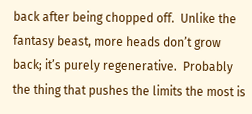back after being chopped off.  Unlike the fantasy beast, more heads don’t grow back; it’s purely regenerative.  Probably the thing that pushes the limits the most is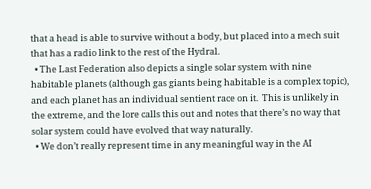that a head is able to survive without a body, but placed into a mech suit that has a radio link to the rest of the Hydral.
  • The Last Federation also depicts a single solar system with nine habitable planets (although gas giants being habitable is a complex topic), and each planet has an individual sentient race on it.  This is unlikely in the extreme, and the lore calls this out and notes that there’s no way that solar system could have evolved that way naturally.
  • We don’t really represent time in any meaningful way in the AI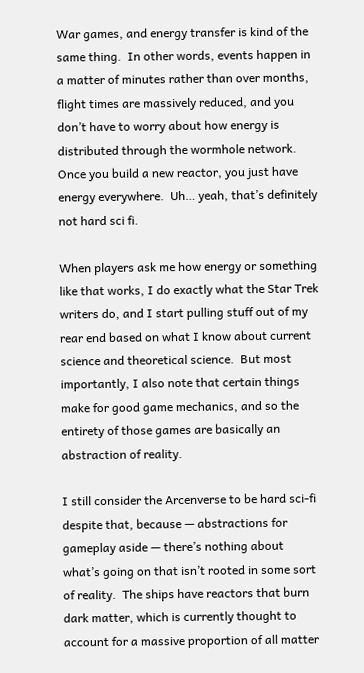War games, and energy transfer is kind of the same thing.  In other words, events happen in a matter of minutes rather than over months, flight times are massively reduced, and you don’t have to worry about how energy is distributed through the wormhole network.  Once you build a new reactor, you just have energy everywhere.  Uh… yeah, that’s definitely not hard sci fi.

When players ask me how energy or something like that works, I do exactly what the Star Trek writers do, and I start pulling stuff out of my rear end based on what I know about current science and theoretical science.  But most importantly, I also note that certain things make for good game mechanics, and so the entirety of those games are basically an abstraction of reality.

I still consider the Arcenverse to be hard sci-fi despite that, because — abstractions for gameplay aside — there’s nothing about what’s going on that isn’t rooted in some sort of reality.  The ships have reactors that burn dark matter, which is currently thought to account for a massive proportion of all matter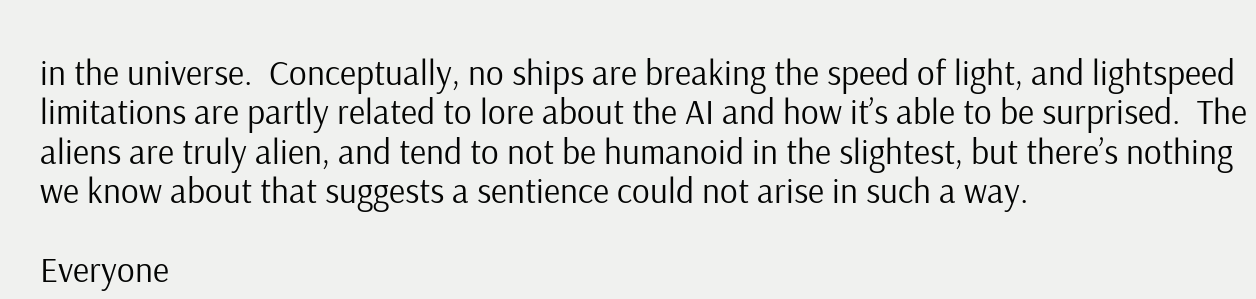in the universe.  Conceptually, no ships are breaking the speed of light, and lightspeed limitations are partly related to lore about the AI and how it’s able to be surprised.  The aliens are truly alien, and tend to not be humanoid in the slightest, but there’s nothing we know about that suggests a sentience could not arise in such a way.

Everyone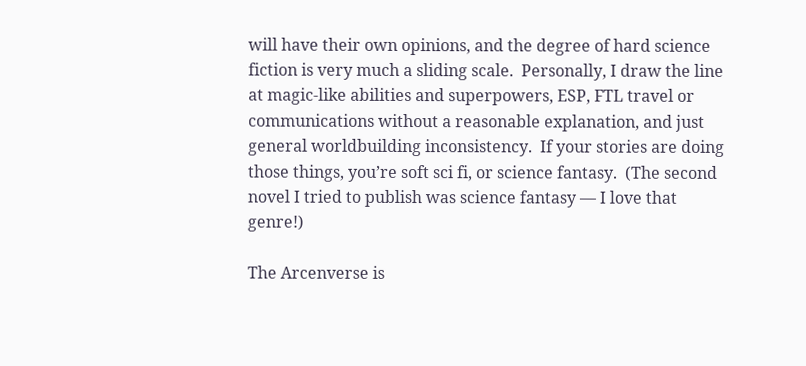will have their own opinions, and the degree of hard science fiction is very much a sliding scale.  Personally, I draw the line at magic-like abilities and superpowers, ESP, FTL travel or communications without a reasonable explanation, and just general worldbuilding inconsistency.  If your stories are doing those things, you’re soft sci fi, or science fantasy.  (The second novel I tried to publish was science fantasy — I love that genre!)

The Arcenverse is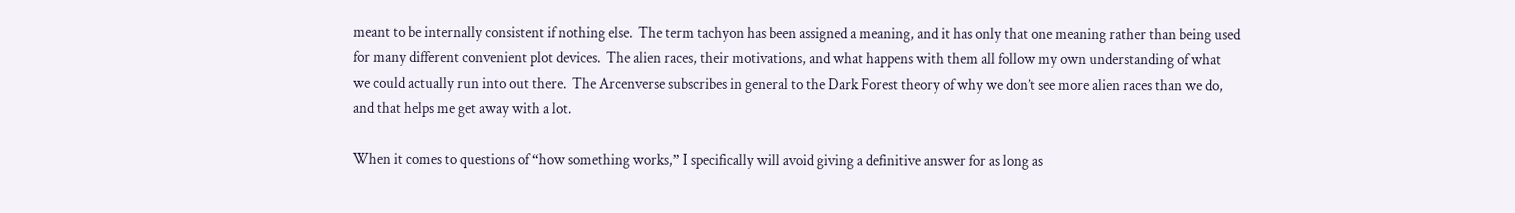meant to be internally consistent if nothing else.  The term tachyon has been assigned a meaning, and it has only that one meaning rather than being used for many different convenient plot devices.  The alien races, their motivations, and what happens with them all follow my own understanding of what we could actually run into out there.  The Arcenverse subscribes in general to the Dark Forest theory of why we don’t see more alien races than we do, and that helps me get away with a lot.

When it comes to questions of “how something works,” I specifically will avoid giving a definitive answer for as long as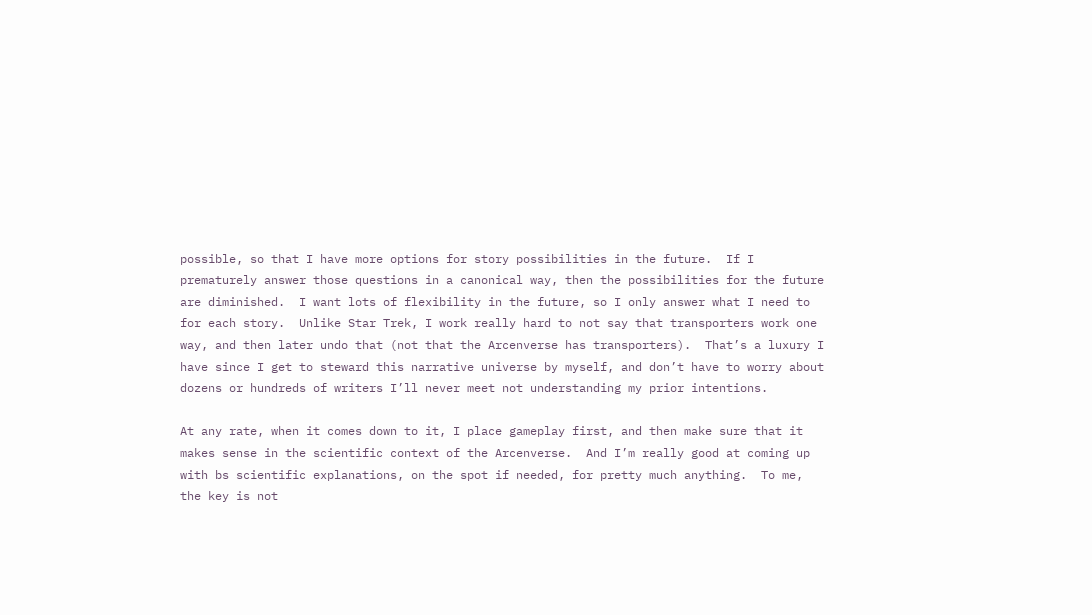possible, so that I have more options for story possibilities in the future.  If I prematurely answer those questions in a canonical way, then the possibilities for the future are diminished.  I want lots of flexibility in the future, so I only answer what I need to for each story.  Unlike Star Trek, I work really hard to not say that transporters work one way, and then later undo that (not that the Arcenverse has transporters).  That’s a luxury I have since I get to steward this narrative universe by myself, and don’t have to worry about dozens or hundreds of writers I’ll never meet not understanding my prior intentions.

At any rate, when it comes down to it, I place gameplay first, and then make sure that it makes sense in the scientific context of the Arcenverse.  And I’m really good at coming up with bs scientific explanations, on the spot if needed, for pretty much anything.  To me, the key is not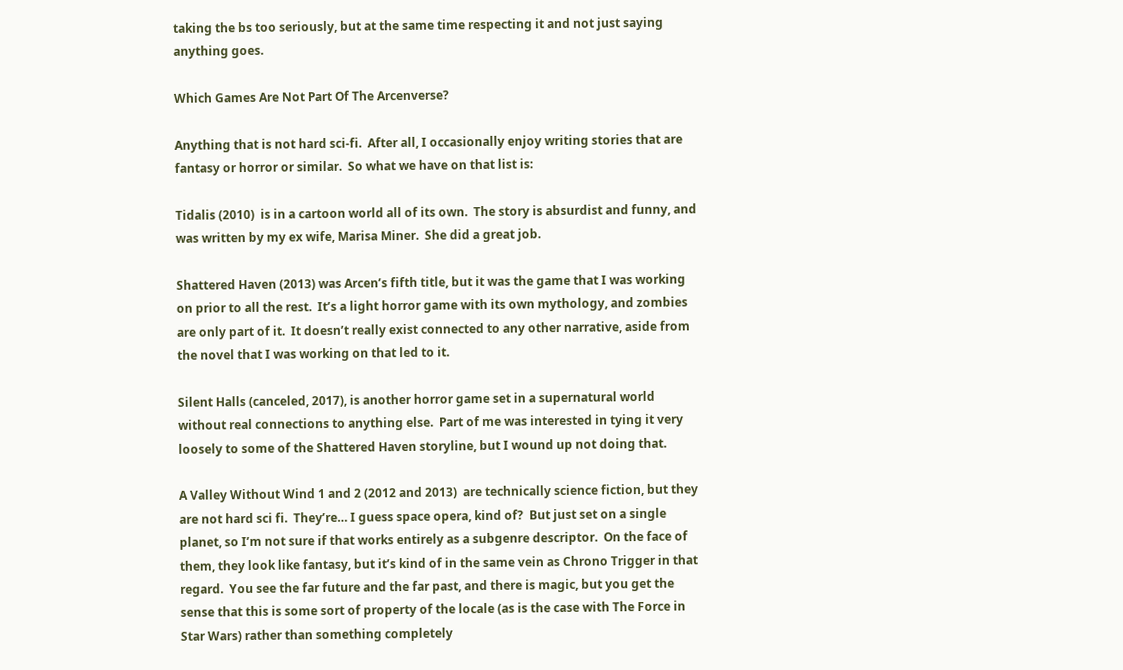taking the bs too seriously, but at the same time respecting it and not just saying anything goes.

Which Games Are Not Part Of The Arcenverse?

Anything that is not hard sci-fi.  After all, I occasionally enjoy writing stories that are fantasy or horror or similar.  So what we have on that list is:

Tidalis (2010)  is in a cartoon world all of its own.  The story is absurdist and funny, and was written by my ex wife, Marisa Miner.  She did a great job.

Shattered Haven (2013) was Arcen’s fifth title, but it was the game that I was working on prior to all the rest.  It’s a light horror game with its own mythology, and zombies are only part of it.  It doesn’t really exist connected to any other narrative, aside from the novel that I was working on that led to it.

Silent Halls (canceled, 2017), is another horror game set in a supernatural world without real connections to anything else.  Part of me was interested in tying it very loosely to some of the Shattered Haven storyline, but I wound up not doing that.

A Valley Without Wind 1 and 2 (2012 and 2013)  are technically science fiction, but they are not hard sci fi.  They’re… I guess space opera, kind of?  But just set on a single planet, so I’m not sure if that works entirely as a subgenre descriptor.  On the face of them, they look like fantasy, but it’s kind of in the same vein as Chrono Trigger in that regard.  You see the far future and the far past, and there is magic, but you get the sense that this is some sort of property of the locale (as is the case with The Force in Star Wars) rather than something completely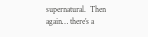supernatural.  Then again… there’s a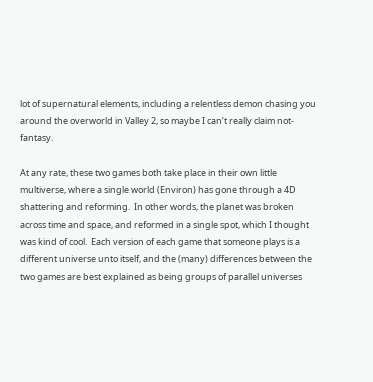lot of supernatural elements, including a relentless demon chasing you around the overworld in Valley 2, so maybe I can’t really claim not-fantasy.

At any rate, these two games both take place in their own little multiverse, where a single world (Environ) has gone through a 4D shattering and reforming.  In other words, the planet was broken across time and space, and reformed in a single spot, which I thought was kind of cool.  Each version of each game that someone plays is a different universe unto itself, and the (many) differences between the two games are best explained as being groups of parallel universes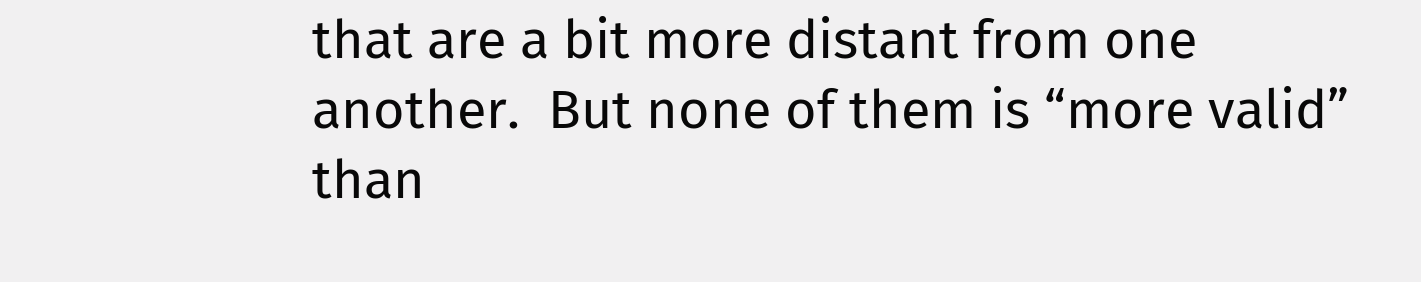that are a bit more distant from one another.  But none of them is “more valid” than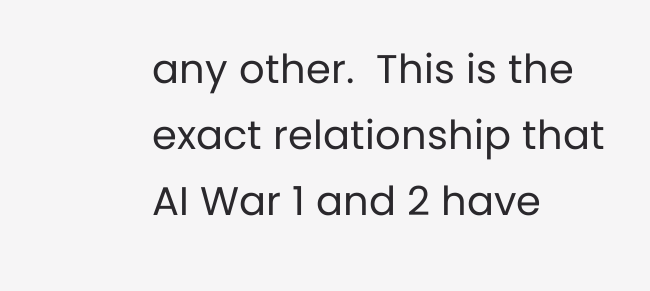any other.  This is the exact relationship that AI War 1 and 2 have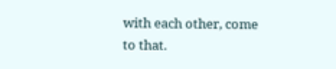with each other, come to that.